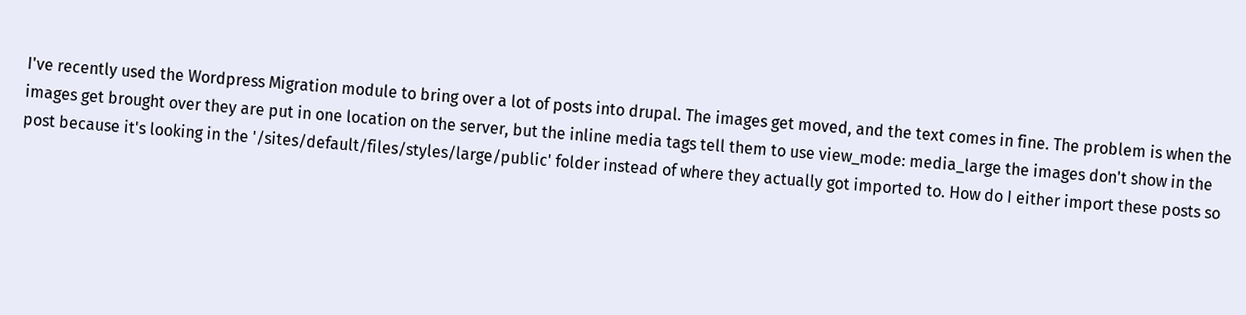I've recently used the Wordpress Migration module to bring over a lot of posts into drupal. The images get moved, and the text comes in fine. The problem is when the images get brought over they are put in one location on the server, but the inline media tags tell them to use view_mode: media_large the images don't show in the post because it's looking in the '/sites/default/files/styles/large/public' folder instead of where they actually got imported to. How do I either import these posts so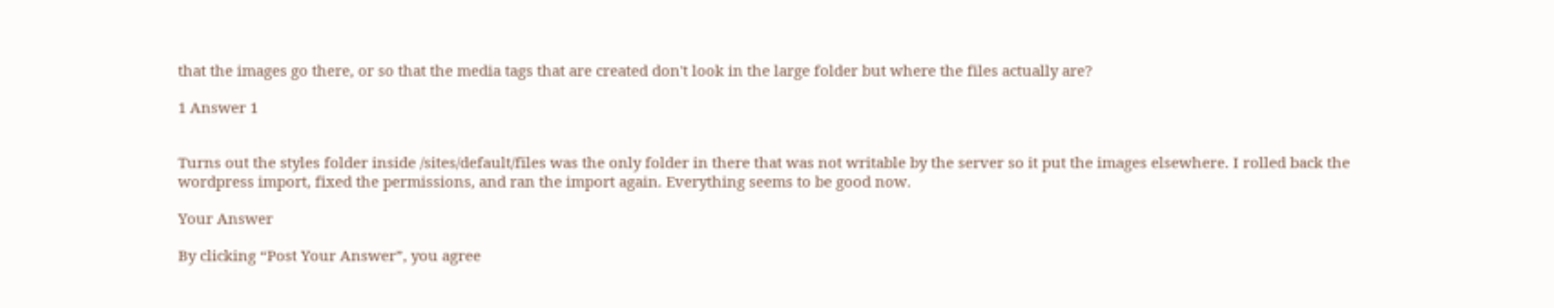that the images go there, or so that the media tags that are created don't look in the large folder but where the files actually are?

1 Answer 1


Turns out the styles folder inside /sites/default/files was the only folder in there that was not writable by the server so it put the images elsewhere. I rolled back the wordpress import, fixed the permissions, and ran the import again. Everything seems to be good now.

Your Answer

By clicking “Post Your Answer”, you agree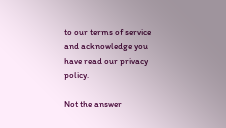to our terms of service and acknowledge you have read our privacy policy.

Not the answer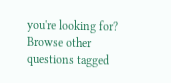you're looking for? Browse other questions tagged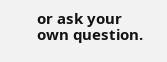or ask your own question.